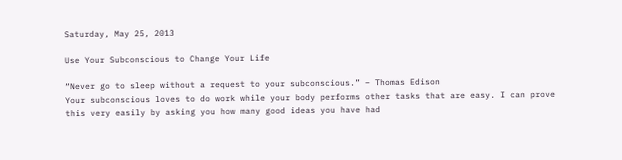Saturday, May 25, 2013

Use Your Subconscious to Change Your Life

“Never go to sleep without a request to your subconscious.” – Thomas Edison
Your subconscious loves to do work while your body performs other tasks that are easy. I can prove this very easily by asking you how many good ideas you have had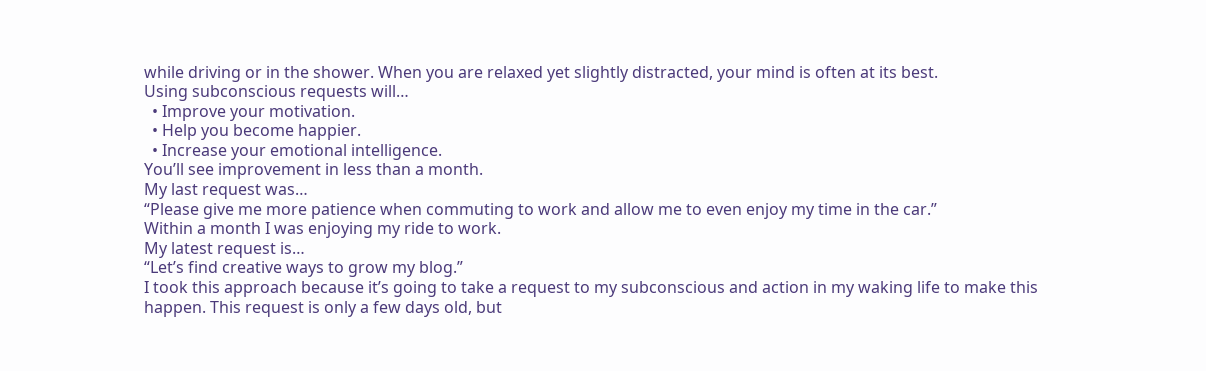while driving or in the shower. When you are relaxed yet slightly distracted, your mind is often at its best.
Using subconscious requests will…
  • Improve your motivation.
  • Help you become happier.
  • Increase your emotional intelligence.
You’ll see improvement in less than a month.
My last request was…
“Please give me more patience when commuting to work and allow me to even enjoy my time in the car.”
Within a month I was enjoying my ride to work.
My latest request is…
“Let’s find creative ways to grow my blog.”
I took this approach because it’s going to take a request to my subconscious and action in my waking life to make this happen. This request is only a few days old, but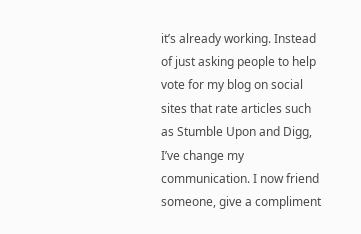it’s already working. Instead of just asking people to help vote for my blog on social sites that rate articles such as Stumble Upon and Digg, I’ve change my communication. I now friend someone, give a compliment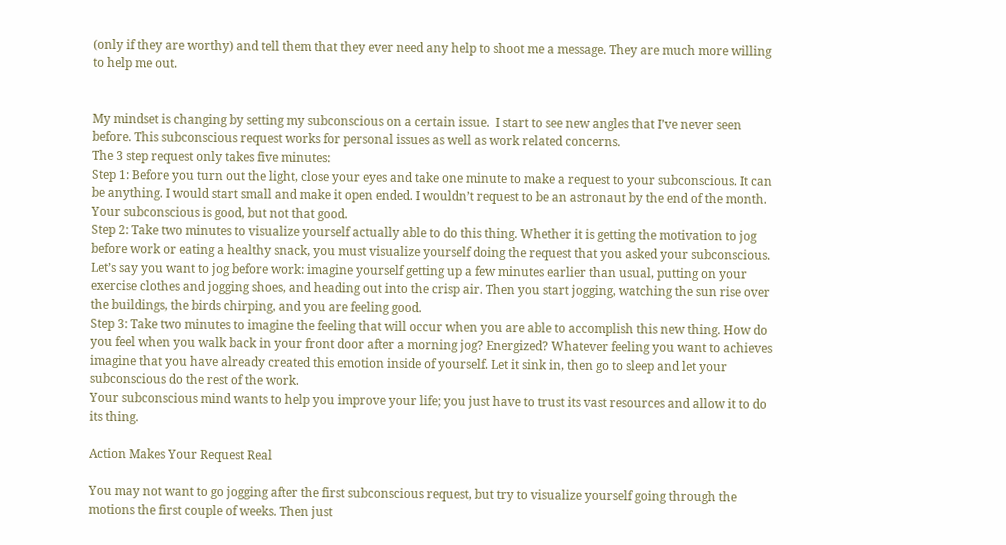(only if they are worthy) and tell them that they ever need any help to shoot me a message. They are much more willing to help me out.


My mindset is changing by setting my subconscious on a certain issue.  I start to see new angles that I’ve never seen before. This subconscious request works for personal issues as well as work related concerns.
The 3 step request only takes five minutes:
Step 1: Before you turn out the light, close your eyes and take one minute to make a request to your subconscious. It can be anything. I would start small and make it open ended. I wouldn’t request to be an astronaut by the end of the month. Your subconscious is good, but not that good.
Step 2: Take two minutes to visualize yourself actually able to do this thing. Whether it is getting the motivation to jog before work or eating a healthy snack, you must visualize yourself doing the request that you asked your subconscious. Let’s say you want to jog before work: imagine yourself getting up a few minutes earlier than usual, putting on your exercise clothes and jogging shoes, and heading out into the crisp air. Then you start jogging, watching the sun rise over the buildings, the birds chirping, and you are feeling good.
Step 3: Take two minutes to imagine the feeling that will occur when you are able to accomplish this new thing. How do you feel when you walk back in your front door after a morning jog? Energized? Whatever feeling you want to achieves imagine that you have already created this emotion inside of yourself. Let it sink in, then go to sleep and let your subconscious do the rest of the work.
Your subconscious mind wants to help you improve your life; you just have to trust its vast resources and allow it to do its thing.

Action Makes Your Request Real

You may not want to go jogging after the first subconscious request, but try to visualize yourself going through the motions the first couple of weeks. Then just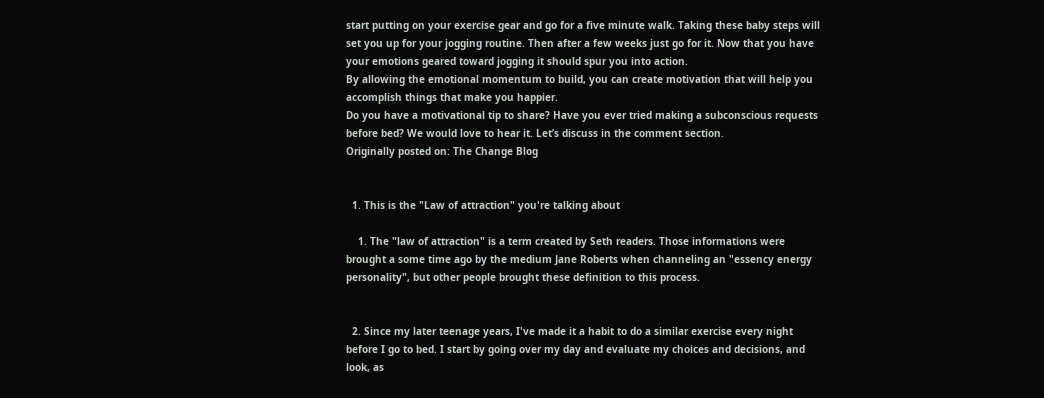start putting on your exercise gear and go for a five minute walk. Taking these baby steps will set you up for your jogging routine. Then after a few weeks just go for it. Now that you have your emotions geared toward jogging it should spur you into action.
By allowing the emotional momentum to build, you can create motivation that will help you accomplish things that make you happier.
Do you have a motivational tip to share? Have you ever tried making a subconscious requests before bed? We would love to hear it. Let’s discuss in the comment section.
Originally posted on: The Change Blog


  1. This is the "Law of attraction" you're talking about

    1. The "law of attraction" is a term created by Seth readers. Those informations were brought a some time ago by the medium Jane Roberts when channeling an "essency energy personality", but other people brought these definition to this process.


  2. Since my later teenage years, I've made it a habit to do a similar exercise every night before I go to bed. I start by going over my day and evaluate my choices and decisions, and look, as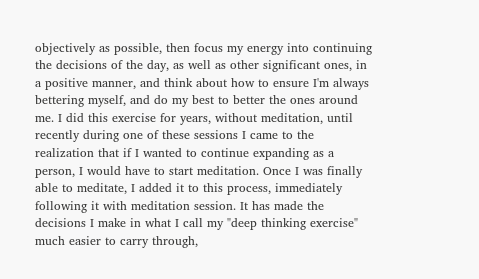objectively as possible, then focus my energy into continuing the decisions of the day, as well as other significant ones, in a positive manner, and think about how to ensure I'm always bettering myself, and do my best to better the ones around me. I did this exercise for years, without meditation, until recently during one of these sessions I came to the realization that if I wanted to continue expanding as a person, I would have to start meditation. Once I was finally able to meditate, I added it to this process, immediately following it with meditation session. It has made the decisions I make in what I call my "deep thinking exercise" much easier to carry through,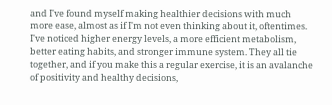and I've found myself making healthier decisions with much more ease, almost as if I'm not even thinking about it, oftentimes. I've noticed higher energy levels, a more efficient metabolism, better eating habits, and stronger immune system. They all tie together, and if you make this a regular exercise, it is an avalanche of positivity and healthy decisions,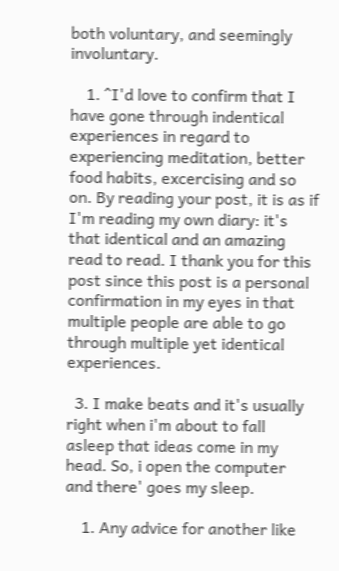both voluntary, and seemingly involuntary.

    1. ^I'd love to confirm that I have gone through indentical experiences in regard to experiencing meditation, better food habits, excercising and so on. By reading your post, it is as if I'm reading my own diary: it's that identical and an amazing read to read. I thank you for this post since this post is a personal confirmation in my eyes in that multiple people are able to go through multiple yet identical experiences.

  3. I make beats and it's usually right when i'm about to fall asleep that ideas come in my head. So, i open the computer and there' goes my sleep.

    1. Any advice for another like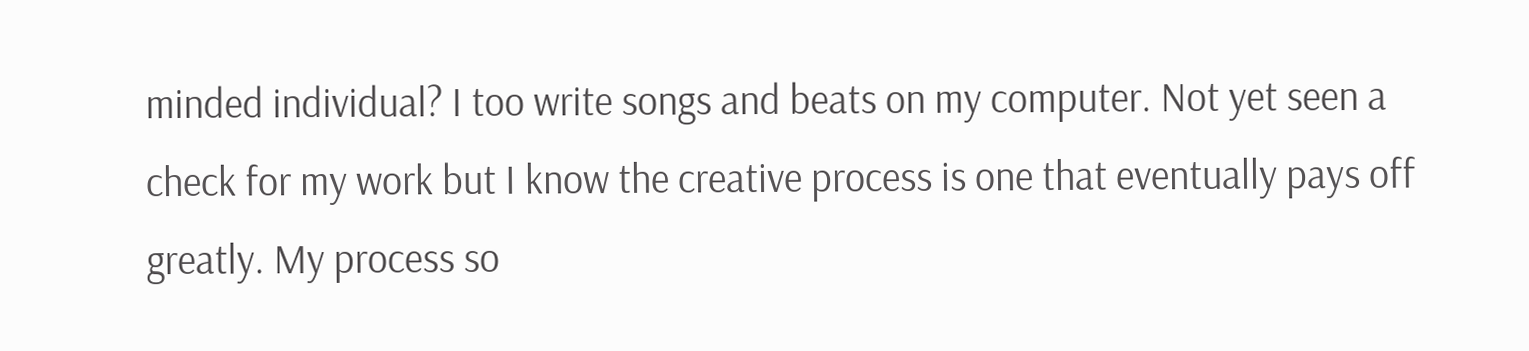minded individual? I too write songs and beats on my computer. Not yet seen a check for my work but I know the creative process is one that eventually pays off greatly. My process so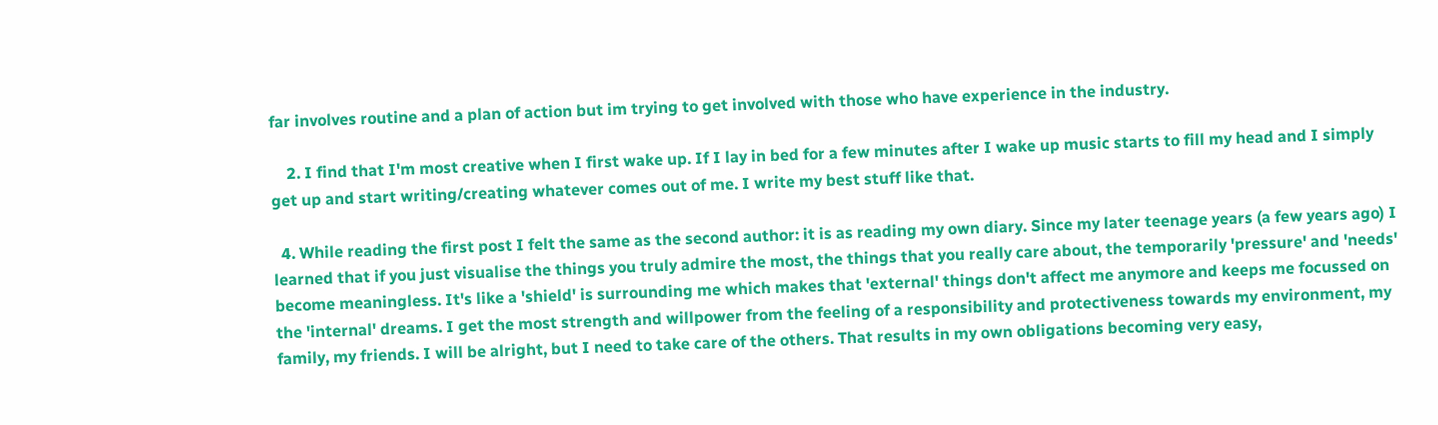far involves routine and a plan of action but im trying to get involved with those who have experience in the industry.

    2. I find that I'm most creative when I first wake up. If I lay in bed for a few minutes after I wake up music starts to fill my head and I simply get up and start writing/creating whatever comes out of me. I write my best stuff like that.

  4. While reading the first post I felt the same as the second author: it is as reading my own diary. Since my later teenage years (a few years ago) I learned that if you just visualise the things you truly admire the most, the things that you really care about, the temporarily 'pressure' and 'needs' become meaningless. It's like a 'shield' is surrounding me which makes that 'external' things don't affect me anymore and keeps me focussed on the 'internal' dreams. I get the most strength and willpower from the feeling of a responsibility and protectiveness towards my environment, my family, my friends. I will be alright, but I need to take care of the others. That results in my own obligations becoming very easy,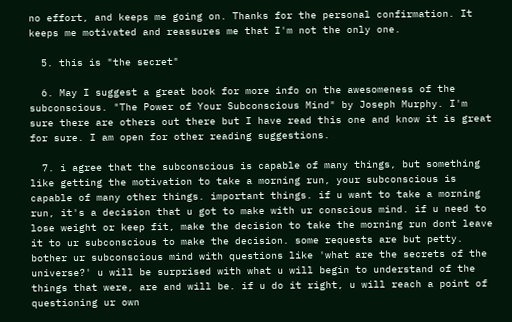no effort, and keeps me going on. Thanks for the personal confirmation. It keeps me motivated and reassures me that I'm not the only one.

  5. this is "the secret"

  6. May I suggest a great book for more info on the awesomeness of the subconscious. "The Power of Your Subconscious Mind" by Joseph Murphy. I'm sure there are others out there but I have read this one and know it is great for sure. I am open for other reading suggestions.

  7. i agree that the subconscious is capable of many things, but something like getting the motivation to take a morning run, your subconscious is capable of many other things. important things. if u want to take a morning run, it's a decision that u got to make with ur conscious mind. if u need to lose weight or keep fit, make the decision to take the morning run dont leave it to ur subconscious to make the decision. some requests are but petty. bother ur subconscious mind with questions like 'what are the secrets of the universe?' u will be surprised with what u will begin to understand of the things that were, are and will be. if u do it right, u will reach a point of questioning ur own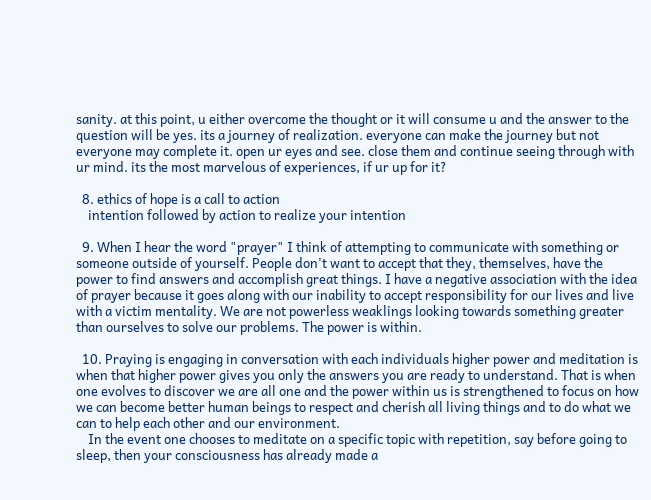sanity. at this point, u either overcome the thought or it will consume u and the answer to the question will be yes. its a journey of realization. everyone can make the journey but not everyone may complete it. open ur eyes and see. close them and continue seeing through with ur mind. its the most marvelous of experiences, if ur up for it?

  8. ethics of hope is a call to action
    intention followed by action to realize your intention

  9. When I hear the word "prayer" I think of attempting to communicate with something or someone outside of yourself. People don't want to accept that they, themselves, have the power to find answers and accomplish great things. I have a negative association with the idea of prayer because it goes along with our inability to accept responsibility for our lives and live with a victim mentality. We are not powerless weaklings looking towards something greater than ourselves to solve our problems. The power is within.

  10. Praying is engaging in conversation with each individuals higher power and meditation is when that higher power gives you only the answers you are ready to understand. That is when one evolves to discover we are all one and the power within us is strengthened to focus on how we can become better human beings to respect and cherish all living things and to do what we can to help each other and our environment.
    In the event one chooses to meditate on a specific topic with repetition, say before going to sleep, then your consciousness has already made a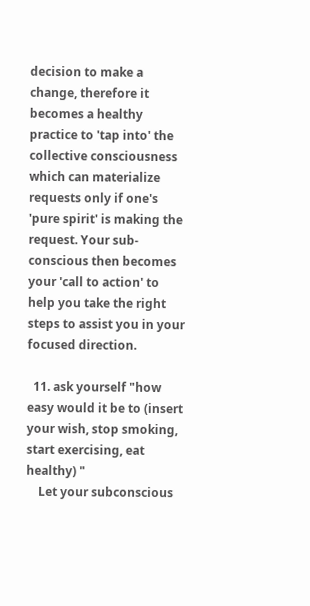decision to make a change, therefore it becomes a healthy practice to 'tap into' the collective consciousness which can materialize requests only if one's 'pure spirit' is making the request. Your sub-conscious then becomes your 'call to action' to help you take the right steps to assist you in your focused direction.

  11. ask yourself "how easy would it be to (insert your wish, stop smoking, start exercising, eat healthy) "
    Let your subconscious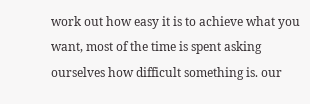work out how easy it is to achieve what you want, most of the time is spent asking ourselves how difficult something is. our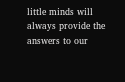little minds will always provide the answers to our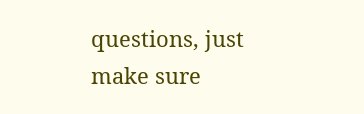questions, just make sure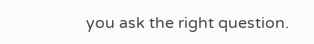you ask the right question.